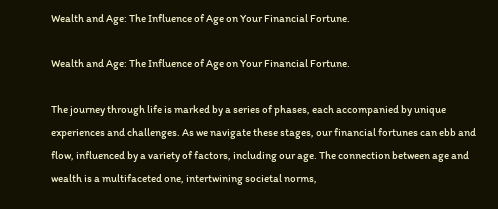Wealth and Age: The Influence of Age on Your Financial Fortune.

Wealth and Age: The Influence of Age on Your Financial Fortune.

The journey through life is marked by a series of phases, each accompanied by unique experiences and challenges. As we navigate these stages, our financial fortunes can ebb and flow, influenced by a variety of factors, including our age. The connection between age and wealth is a multifaceted one, intertwining societal norms,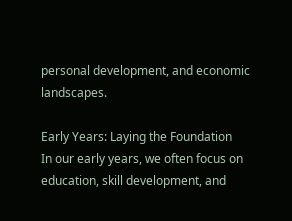personal development, and economic landscapes.

Early Years: Laying the Foundation
In our early years, we often focus on education, skill development, and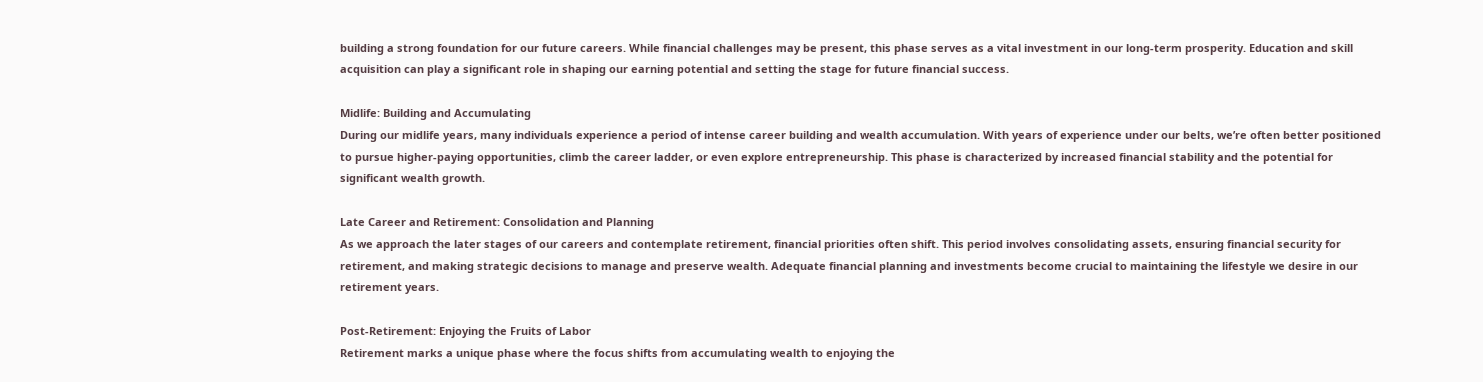building a strong foundation for our future careers. While financial challenges may be present, this phase serves as a vital investment in our long-term prosperity. Education and skill acquisition can play a significant role in shaping our earning potential and setting the stage for future financial success.

Midlife: Building and Accumulating
During our midlife years, many individuals experience a period of intense career building and wealth accumulation. With years of experience under our belts, we’re often better positioned to pursue higher-paying opportunities, climb the career ladder, or even explore entrepreneurship. This phase is characterized by increased financial stability and the potential for significant wealth growth.

Late Career and Retirement: Consolidation and Planning
As we approach the later stages of our careers and contemplate retirement, financial priorities often shift. This period involves consolidating assets, ensuring financial security for retirement, and making strategic decisions to manage and preserve wealth. Adequate financial planning and investments become crucial to maintaining the lifestyle we desire in our retirement years.

Post-Retirement: Enjoying the Fruits of Labor
Retirement marks a unique phase where the focus shifts from accumulating wealth to enjoying the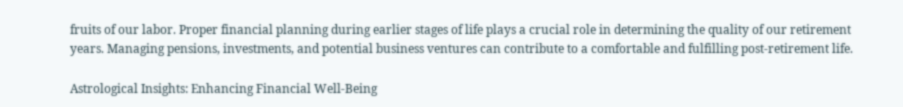fruits of our labor. Proper financial planning during earlier stages of life plays a crucial role in determining the quality of our retirement years. Managing pensions, investments, and potential business ventures can contribute to a comfortable and fulfilling post-retirement life.

Astrological Insights: Enhancing Financial Well-Being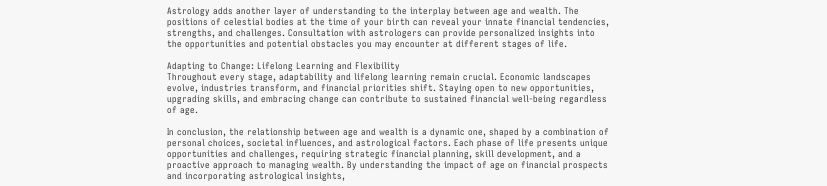Astrology adds another layer of understanding to the interplay between age and wealth. The positions of celestial bodies at the time of your birth can reveal your innate financial tendencies, strengths, and challenges. Consultation with astrologers can provide personalized insights into the opportunities and potential obstacles you may encounter at different stages of life.

Adapting to Change: Lifelong Learning and Flexibility
Throughout every stage, adaptability and lifelong learning remain crucial. Economic landscapes evolve, industries transform, and financial priorities shift. Staying open to new opportunities, upgrading skills, and embracing change can contribute to sustained financial well-being regardless of age.

In conclusion, the relationship between age and wealth is a dynamic one, shaped by a combination of personal choices, societal influences, and astrological factors. Each phase of life presents unique opportunities and challenges, requiring strategic financial planning, skill development, and a proactive approach to managing wealth. By understanding the impact of age on financial prospects and incorporating astrological insights,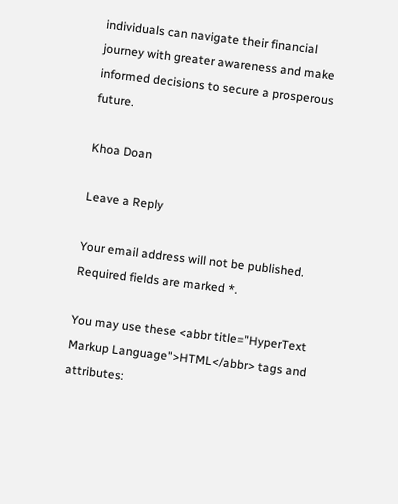individuals can navigate their financial journey with greater awareness and make informed decisions to secure a prosperous future.

Khoa Doan

Leave a Reply

Your email address will not be published. Required fields are marked *.

You may use these <abbr title="HyperText Markup Language">HTML</abbr> tags and attributes: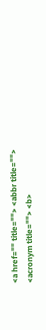<a href="" title=""> <abbr title=""> <acronym title=""> <b>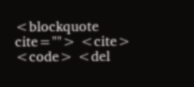<blockquote cite=""> <cite> <code> <del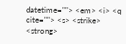datetime=""> <em> <i> <q cite=""> <s> <strike> <strong>